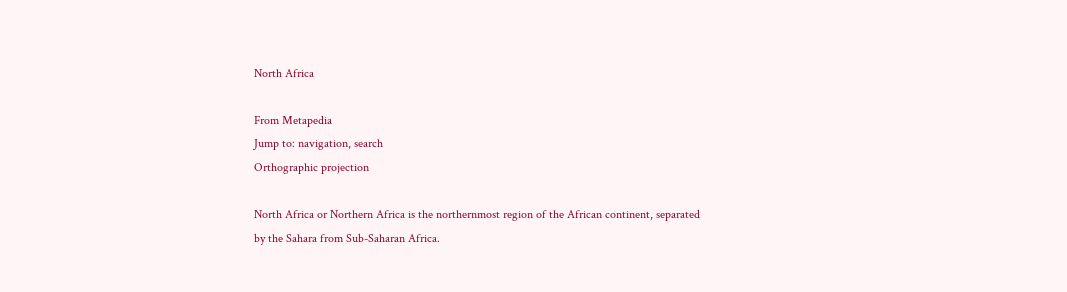North Africa

From Metapedia
Jump to: navigation, search
Orthographic projection

North Africa or Northern Africa is the northernmost region of the African continent, separated by the Sahara from Sub-Saharan Africa.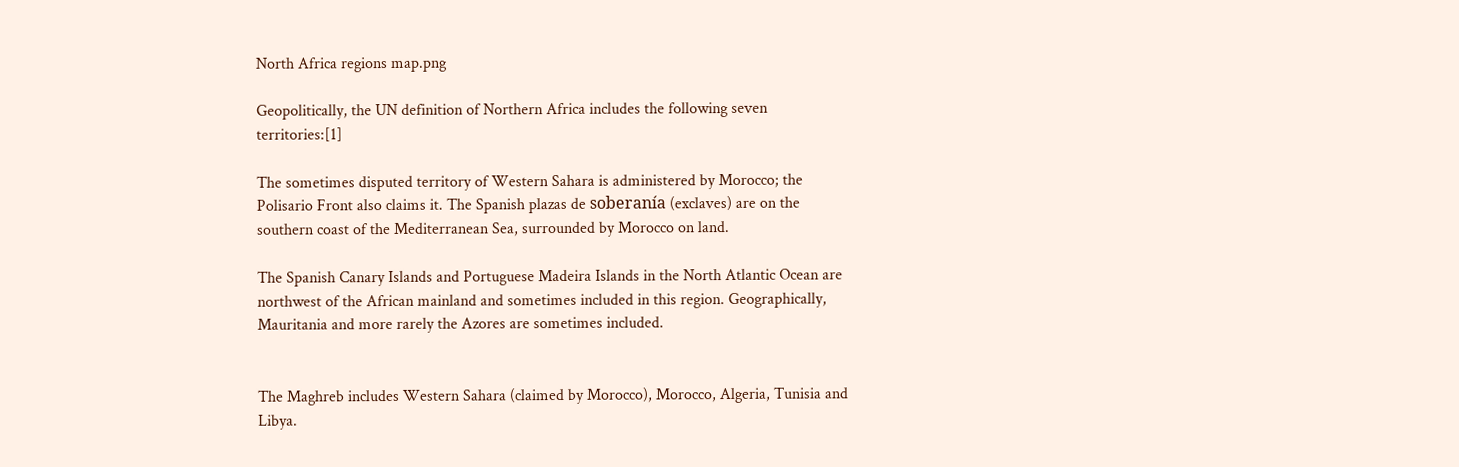North Africa regions map.png

Geopolitically, the UN definition of Northern Africa includes the following seven territories:[1]

The sometimes disputed territory of Western Sahara is administered by Morocco; the Polisario Front also claims it. The Spanish plazas de soberanía (exclaves) are on the southern coast of the Mediterranean Sea, surrounded by Morocco on land.

The Spanish Canary Islands and Portuguese Madeira Islands in the North Atlantic Ocean are northwest of the African mainland and sometimes included in this region. Geographically, Mauritania and more rarely the Azores are sometimes included.


The Maghreb includes Western Sahara (claimed by Morocco), Morocco, Algeria, Tunisia and Libya.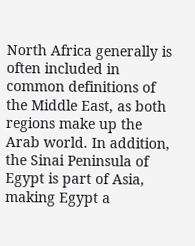North Africa generally is often included in common definitions of the Middle East, as both regions make up the Arab world. In addition, the Sinai Peninsula of Egypt is part of Asia, making Egypt a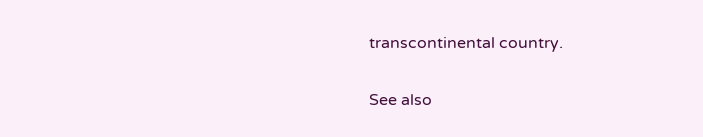transcontinental country.

See also